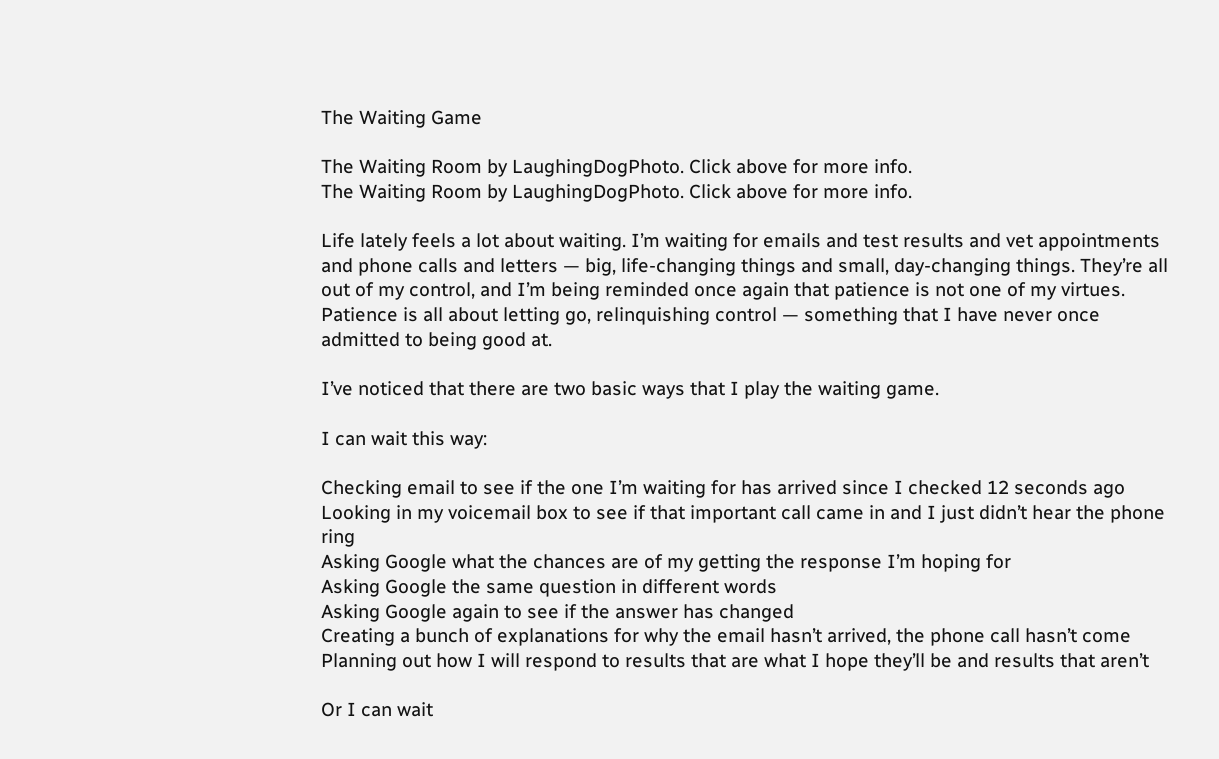The Waiting Game

The Waiting Room by LaughingDogPhoto. Click above for more info.
The Waiting Room by LaughingDogPhoto. Click above for more info.

Life lately feels a lot about waiting. I’m waiting for emails and test results and vet appointments and phone calls and letters — big, life-changing things and small, day-changing things. They’re all out of my control, and I’m being reminded once again that patience is not one of my virtues. Patience is all about letting go, relinquishing control — something that I have never once admitted to being good at.

I’ve noticed that there are two basic ways that I play the waiting game.

I can wait this way:

Checking email to see if the one I’m waiting for has arrived since I checked 12 seconds ago
Looking in my voicemail box to see if that important call came in and I just didn’t hear the phone ring
Asking Google what the chances are of my getting the response I’m hoping for
Asking Google the same question in different words
Asking Google again to see if the answer has changed
Creating a bunch of explanations for why the email hasn’t arrived, the phone call hasn’t come
Planning out how I will respond to results that are what I hope they’ll be and results that aren’t

Or I can wait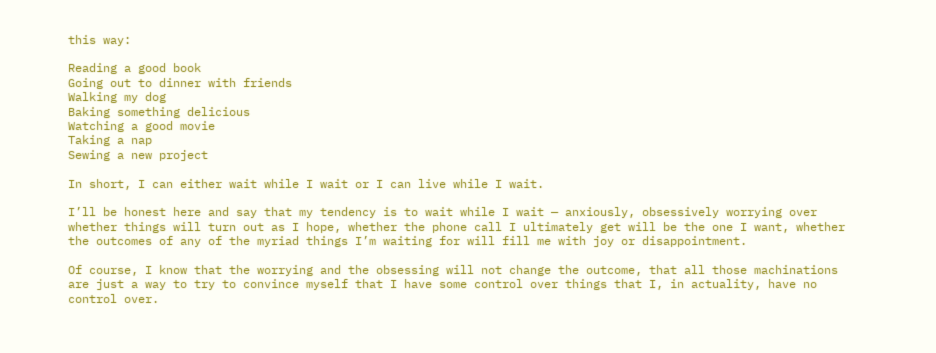this way:

Reading a good book
Going out to dinner with friends
Walking my dog
Baking something delicious
Watching a good movie
Taking a nap
Sewing a new project

In short, I can either wait while I wait or I can live while I wait.

I’ll be honest here and say that my tendency is to wait while I wait — anxiously, obsessively worrying over whether things will turn out as I hope, whether the phone call I ultimately get will be the one I want, whether the outcomes of any of the myriad things I’m waiting for will fill me with joy or disappointment.

Of course, I know that the worrying and the obsessing will not change the outcome, that all those machinations are just a way to try to convince myself that I have some control over things that I, in actuality, have no control over.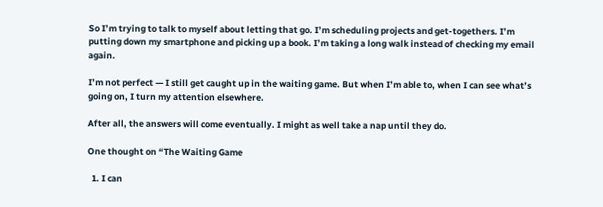So I’m trying to talk to myself about letting that go. I’m scheduling projects and get-togethers. I’m putting down my smartphone and picking up a book. I’m taking a long walk instead of checking my email again.

I’m not perfect — I still get caught up in the waiting game. But when I’m able to, when I can see what’s going on, I turn my attention elsewhere.

After all, the answers will come eventually. I might as well take a nap until they do.

One thought on “The Waiting Game

  1. I can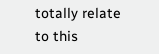totally relate to this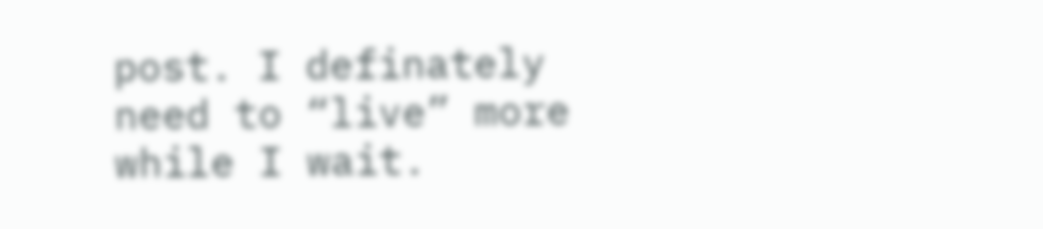post. I definately need to “live” more while I wait.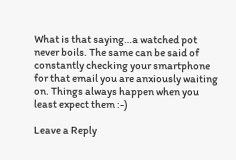What is that saying…a watched pot never boils. The same can be said of constantly checking your smartphone for that email you are anxiously waiting on. Things always happen when you least expect them :-)

Leave a Reply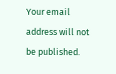Your email address will not be published.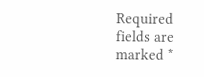Required fields are marked *